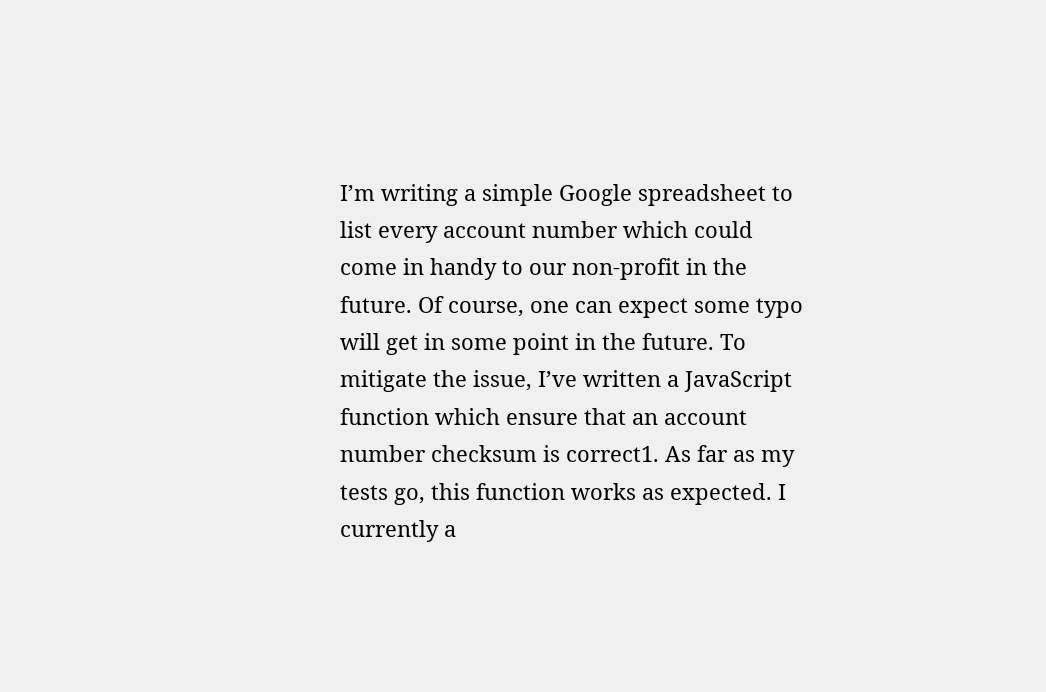I’m writing a simple Google spreadsheet to list every account number which could come in handy to our non-profit in the future. Of course, one can expect some typo will get in some point in the future. To mitigate the issue, I’ve written a JavaScript function which ensure that an account number checksum is correct1. As far as my tests go, this function works as expected. I currently a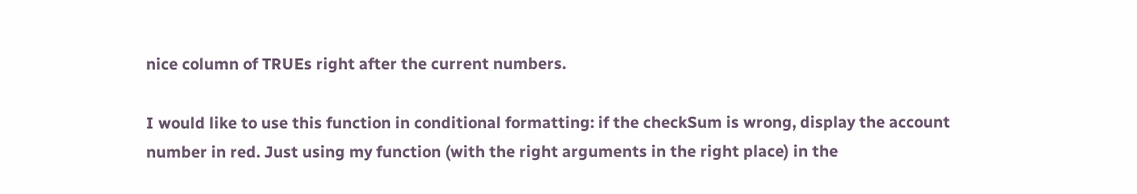nice column of TRUEs right after the current numbers.

I would like to use this function in conditional formatting: if the checkSum is wrong, display the account number in red. Just using my function (with the right arguments in the right place) in the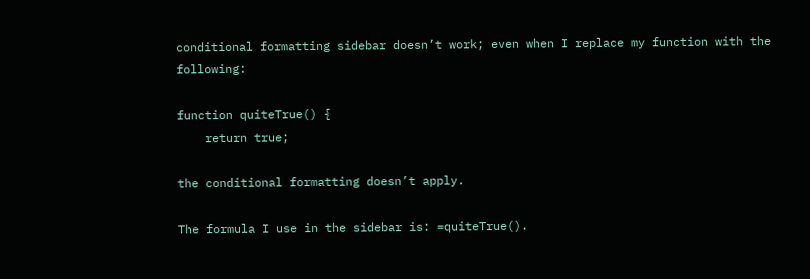conditional formatting sidebar doesn’t work; even when I replace my function with the following:

function quiteTrue() {
    return true;

the conditional formatting doesn’t apply.

The formula I use in the sidebar is: =quiteTrue().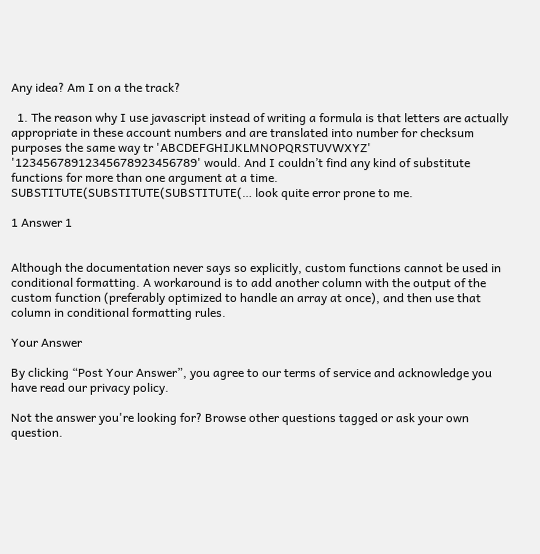Any idea? Am I on a the track?

  1. The reason why I use javascript instead of writing a formula is that letters are actually appropriate in these account numbers and are translated into number for checksum purposes the same way tr 'ABCDEFGHIJKLMNOPQRSTUVWXYZ' '12345678912345678923456789' would. And I couldn’t find any kind of substitute functions for more than one argument at a time. SUBSTITUTE(SUBSTITUTE(SUBSTITUTE(… look quite error prone to me.

1 Answer 1


Although the documentation never says so explicitly, custom functions cannot be used in conditional formatting. A workaround is to add another column with the output of the custom function (preferably optimized to handle an array at once), and then use that column in conditional formatting rules.

Your Answer

By clicking “Post Your Answer”, you agree to our terms of service and acknowledge you have read our privacy policy.

Not the answer you're looking for? Browse other questions tagged or ask your own question.